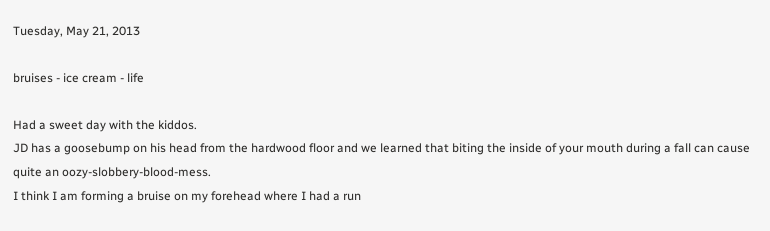Tuesday, May 21, 2013

bruises - ice cream - life

Had a sweet day with the kiddos.
JD has a goosebump on his head from the hardwood floor and we learned that biting the inside of your mouth during a fall can cause quite an oozy-slobbery-blood-mess.
I think I am forming a bruise on my forehead where I had a run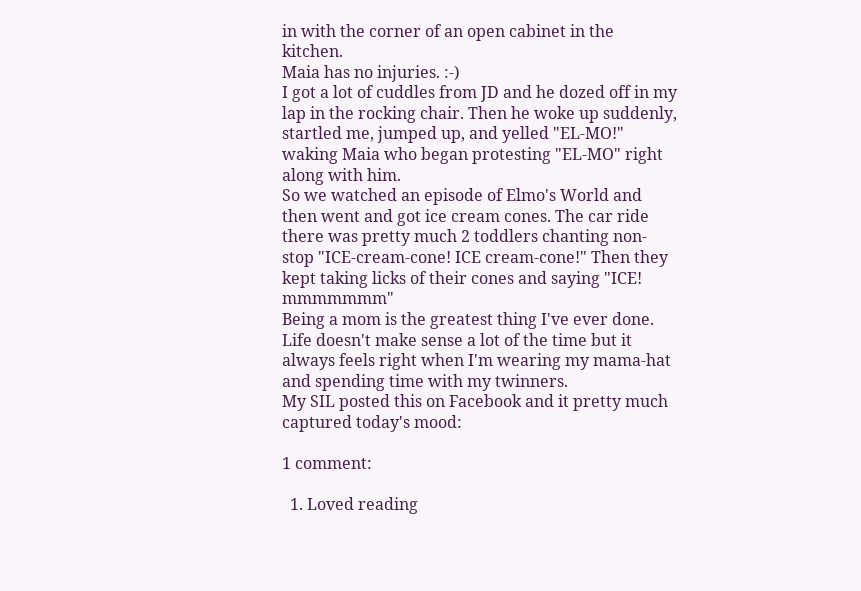in with the corner of an open cabinet in the kitchen.
Maia has no injuries. :-)
I got a lot of cuddles from JD and he dozed off in my lap in the rocking chair. Then he woke up suddenly, startled me, jumped up, and yelled "EL-MO!" waking Maia who began protesting "EL-MO" right along with him.
So we watched an episode of Elmo's World and then went and got ice cream cones. The car ride there was pretty much 2 toddlers chanting non-stop "ICE-cream-cone! ICE cream-cone!" Then they kept taking licks of their cones and saying "ICE! mmmmmmm"
Being a mom is the greatest thing I've ever done. Life doesn't make sense a lot of the time but it always feels right when I'm wearing my mama-hat and spending time with my twinners.
My SIL posted this on Facebook and it pretty much captured today's mood:

1 comment:

  1. Loved reading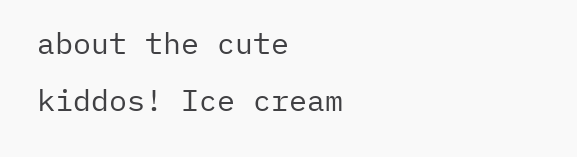about the cute kiddos! Ice cream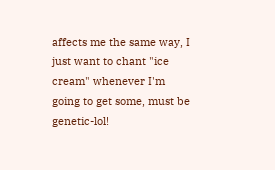affects me the same way, I just want to chant "ice cream" whenever I'm going to get some, must be genetic-lol!